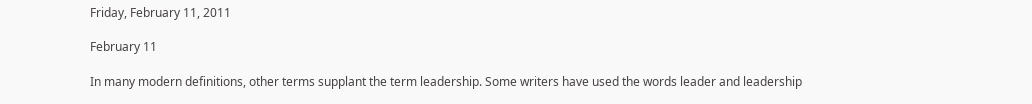Friday, February 11, 2011

February 11

In many modern definitions, other terms supplant the term leadership. Some writers have used the words leader and leadership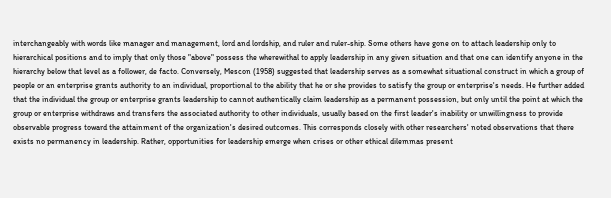interchangeably with words like manager and management, lord and lordship, and ruler and ruler-ship. Some others have gone on to attach leadership only to hierarchical positions and to imply that only those "above" possess the wherewithal to apply leadership in any given situation and that one can identify anyone in the hierarchy below that level as a follower, de facto. Conversely, Mescon (1958) suggested that leadership serves as a somewhat situational construct in which a group of people or an enterprise grants authority to an individual, proportional to the ability that he or she provides to satisfy the group or enterprise's needs. He further added that the individual the group or enterprise grants leadership to cannot authentically claim leadership as a permanent possession, but only until the point at which the group or enterprise withdraws and transfers the associated authority to other individuals, usually based on the first leader's inability or unwillingness to provide observable progress toward the attainment of the organization's desired outcomes. This corresponds closely with other researchers' noted observations that there exists no permanency in leadership. Rather, opportunities for leadership emerge when crises or other ethical dilemmas present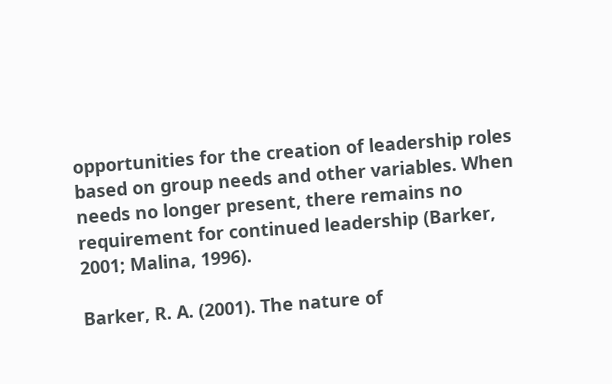opportunities for the creation of leadership roles based on group needs and other variables. When needs no longer present, there remains no requirement for continued leadership (Barker, 2001; Malina, 1996).

Barker, R. A. (2001). The nature of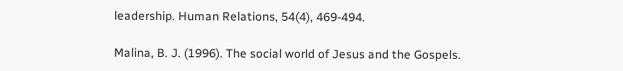leadership. Human Relations, 54(4), 469-494.

Malina, B. J. (1996). The social world of Jesus and the Gospels.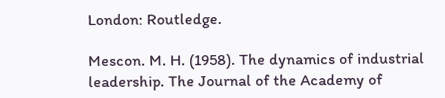London: Routledge.

Mescon. M. H. (1958). The dynamics of industrial leadership. The Journal of the Academy of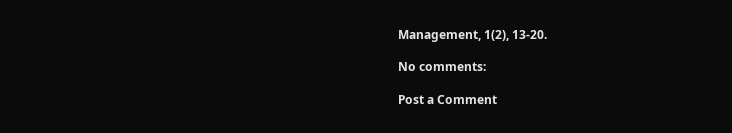Management, 1(2), 13-20.

No comments:

Post a Comment